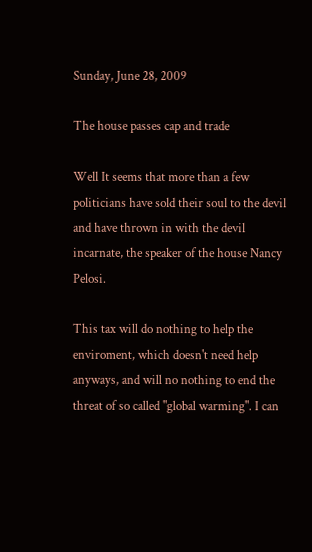Sunday, June 28, 2009

The house passes cap and trade

Well It seems that more than a few politicians have sold their soul to the devil and have thrown in with the devil incarnate, the speaker of the house Nancy Pelosi.

This tax will do nothing to help the enviroment, which doesn't need help anyways, and will no nothing to end the threat of so called "global warming". I can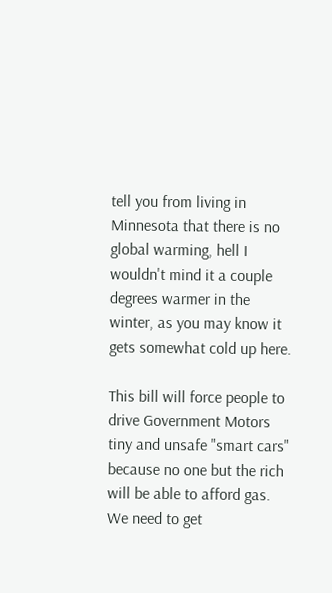tell you from living in Minnesota that there is no global warming, hell I wouldn't mind it a couple degrees warmer in the winter, as you may know it gets somewhat cold up here.

This bill will force people to drive Government Motors tiny and unsafe "smart cars" because no one but the rich will be able to afford gas. We need to get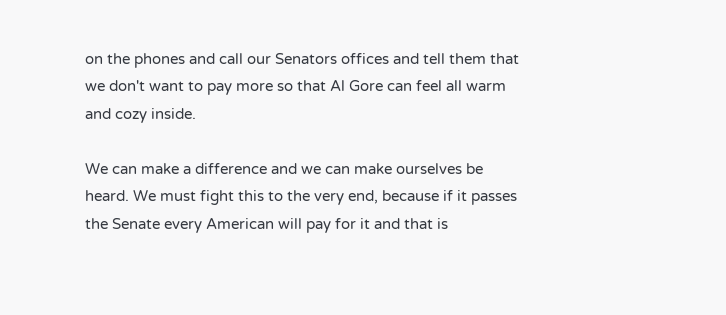on the phones and call our Senators offices and tell them that we don't want to pay more so that Al Gore can feel all warm and cozy inside.

We can make a difference and we can make ourselves be heard. We must fight this to the very end, because if it passes the Senate every American will pay for it and that is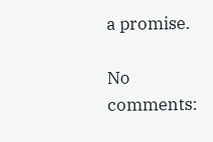a promise.

No comments: